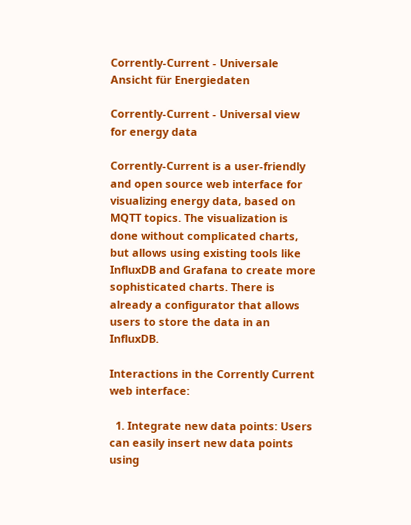Corrently-Current - Universale Ansicht für Energiedaten

Corrently-Current - Universal view for energy data

Corrently-Current is a user-friendly and open source web interface for visualizing energy data, based on MQTT topics. The visualization is done without complicated charts, but allows using existing tools like InfluxDB and Grafana to create more sophisticated charts. There is already a configurator that allows users to store the data in an InfluxDB.

Interactions in the Corrently Current web interface:

  1. Integrate new data points: Users can easily insert new data points using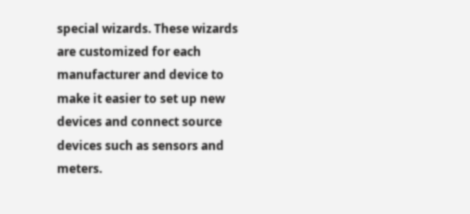special wizards. These wizards are customized for each manufacturer and device to make it easier to set up new devices and connect source devices such as sensors and meters.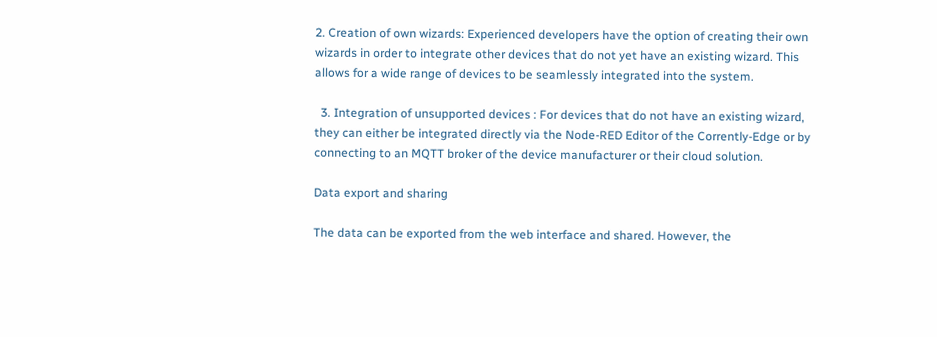2. Creation of own wizards: Experienced developers have the option of creating their own wizards in order to integrate other devices that do not yet have an existing wizard. This allows for a wide range of devices to be seamlessly integrated into the system.

  3. Integration of unsupported devices : For devices that do not have an existing wizard, they can either be integrated directly via the Node-RED Editor of the Corrently-Edge or by connecting to an MQTT broker of the device manufacturer or their cloud solution.

Data export and sharing

The data can be exported from the web interface and shared. However, the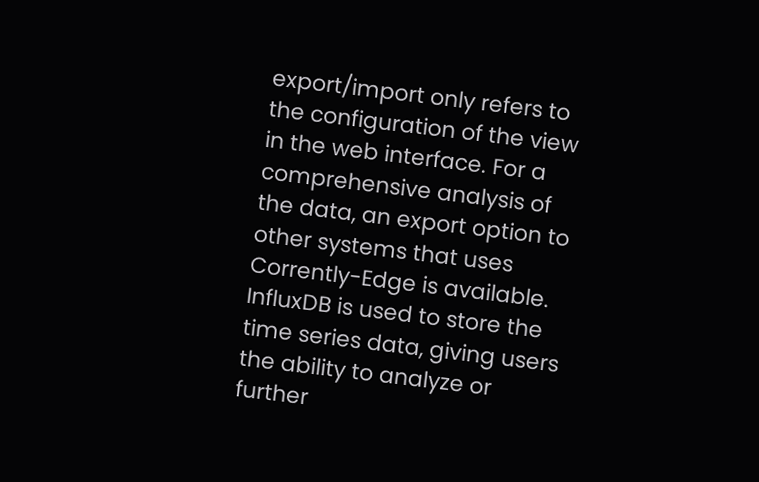export/import only refers to the configuration of the view in the web interface. For a comprehensive analysis of the data, an export option to other systems that uses Corrently-Edge is available. InfluxDB is used to store the time series data, giving users the ability to analyze or further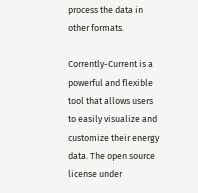process the data in other formats.

Corrently-Current is a powerful and flexible tool that allows users to easily visualize and customize their energy data. The open source license under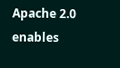Apache 2.0 enables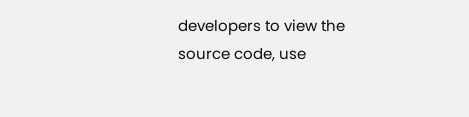developers to view the source code, use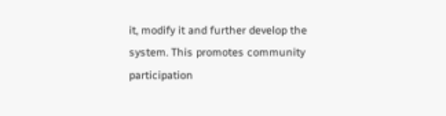it, modify it and further develop the system. This promotes community participation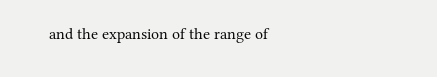and the expansion of the range of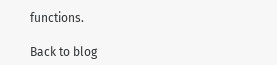functions.

Back to blog